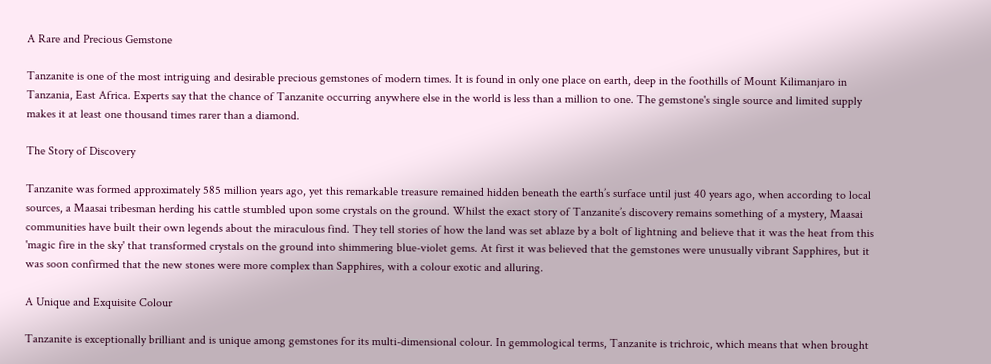A Rare and Precious Gemstone

Tanzanite is one of the most intriguing and desirable precious gemstones of modern times. It is found in only one place on earth, deep in the foothills of Mount Kilimanjaro in Tanzania, East Africa. Experts say that the chance of Tanzanite occurring anywhere else in the world is less than a million to one. The gemstone's single source and limited supply makes it at least one thousand times rarer than a diamond.

The Story of Discovery

Tanzanite was formed approximately 585 million years ago, yet this remarkable treasure remained hidden beneath the earth’s surface until just 40 years ago, when according to local sources, a Maasai tribesman herding his cattle stumbled upon some crystals on the ground. Whilst the exact story of Tanzanite’s discovery remains something of a mystery, Maasai communities have built their own legends about the miraculous find. They tell stories of how the land was set ablaze by a bolt of lightning and believe that it was the heat from this 'magic fire in the sky' that transformed crystals on the ground into shimmering blue-violet gems. At first it was believed that the gemstones were unusually vibrant Sapphires, but it was soon confirmed that the new stones were more complex than Sapphires, with a colour exotic and alluring.

A Unique and Exquisite Colour

Tanzanite is exceptionally brilliant and is unique among gemstones for its multi-dimensional colour. In gemmological terms, Tanzanite is trichroic, which means that when brought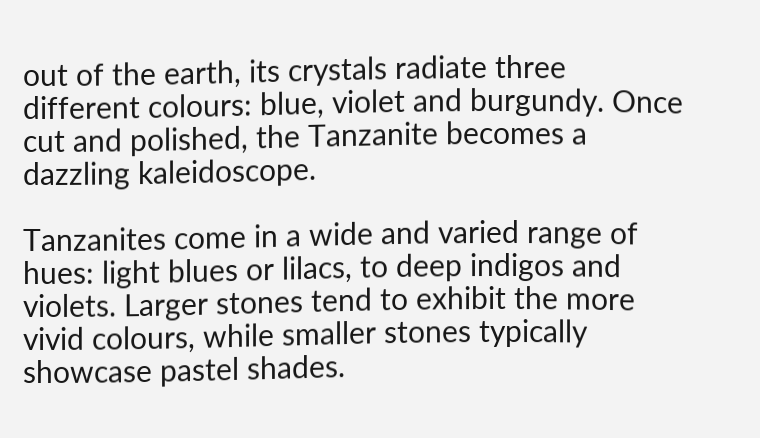out of the earth, its crystals radiate three different colours: blue, violet and burgundy. Once cut and polished, the Tanzanite becomes a dazzling kaleidoscope.

Tanzanites come in a wide and varied range of hues: light blues or lilacs, to deep indigos and violets. Larger stones tend to exhibit the more vivid colours, while smaller stones typically showcase pastel shades.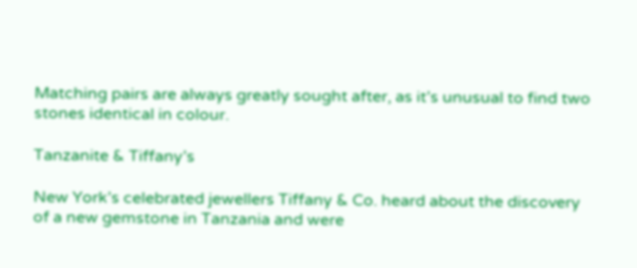Matching pairs are always greatly sought after, as it’s unusual to find two stones identical in colour.

Tanzanite & Tiffany’s

New York’s celebrated jewellers Tiffany & Co. heard about the discovery of a new gemstone in Tanzania and were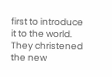first to introduce it to the world. They christened the new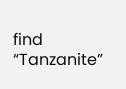find “Tanzanite”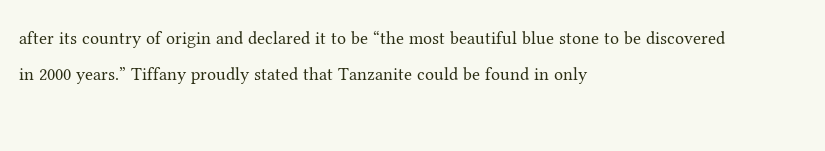after its country of origin and declared it to be “the most beautiful blue stone to be discovered in 2000 years.” Tiffany proudly stated that Tanzanite could be found in only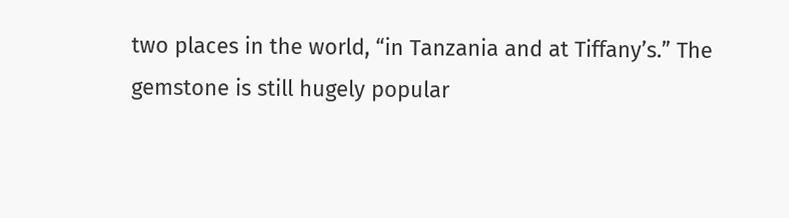two places in the world, “in Tanzania and at Tiffany’s.” The gemstone is still hugely popular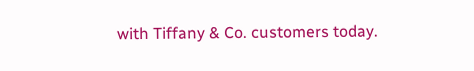with Tiffany & Co. customers today.